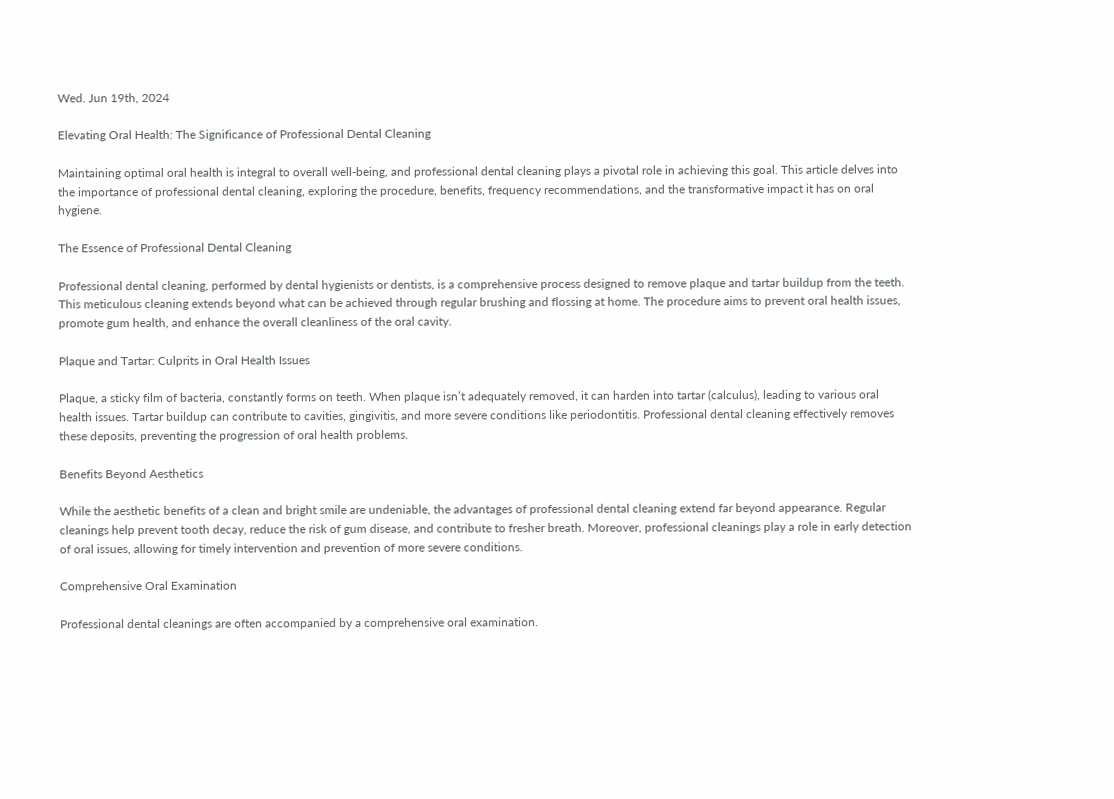Wed. Jun 19th, 2024

Elevating Oral Health: The Significance of Professional Dental Cleaning

Maintaining optimal oral health is integral to overall well-being, and professional dental cleaning plays a pivotal role in achieving this goal. This article delves into the importance of professional dental cleaning, exploring the procedure, benefits, frequency recommendations, and the transformative impact it has on oral hygiene.

The Essence of Professional Dental Cleaning

Professional dental cleaning, performed by dental hygienists or dentists, is a comprehensive process designed to remove plaque and tartar buildup from the teeth. This meticulous cleaning extends beyond what can be achieved through regular brushing and flossing at home. The procedure aims to prevent oral health issues, promote gum health, and enhance the overall cleanliness of the oral cavity.

Plaque and Tartar: Culprits in Oral Health Issues

Plaque, a sticky film of bacteria, constantly forms on teeth. When plaque isn’t adequately removed, it can harden into tartar (calculus), leading to various oral health issues. Tartar buildup can contribute to cavities, gingivitis, and more severe conditions like periodontitis. Professional dental cleaning effectively removes these deposits, preventing the progression of oral health problems.

Benefits Beyond Aesthetics

While the aesthetic benefits of a clean and bright smile are undeniable, the advantages of professional dental cleaning extend far beyond appearance. Regular cleanings help prevent tooth decay, reduce the risk of gum disease, and contribute to fresher breath. Moreover, professional cleanings play a role in early detection of oral issues, allowing for timely intervention and prevention of more severe conditions.

Comprehensive Oral Examination

Professional dental cleanings are often accompanied by a comprehensive oral examination.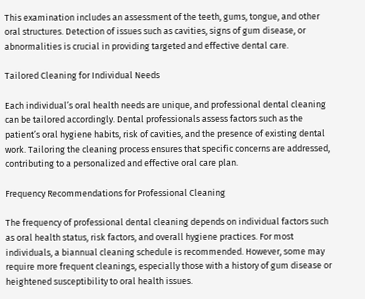This examination includes an assessment of the teeth, gums, tongue, and other oral structures. Detection of issues such as cavities, signs of gum disease, or abnormalities is crucial in providing targeted and effective dental care.

Tailored Cleaning for Individual Needs

Each individual’s oral health needs are unique, and professional dental cleaning can be tailored accordingly. Dental professionals assess factors such as the patient’s oral hygiene habits, risk of cavities, and the presence of existing dental work. Tailoring the cleaning process ensures that specific concerns are addressed, contributing to a personalized and effective oral care plan.

Frequency Recommendations for Professional Cleaning

The frequency of professional dental cleaning depends on individual factors such as oral health status, risk factors, and overall hygiene practices. For most individuals, a biannual cleaning schedule is recommended. However, some may require more frequent cleanings, especially those with a history of gum disease or heightened susceptibility to oral health issues.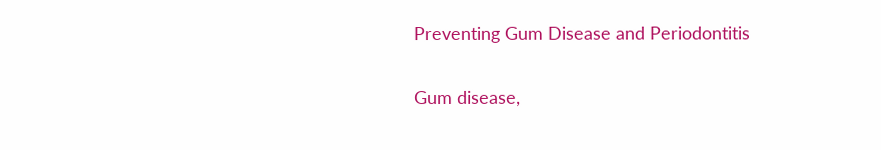Preventing Gum Disease and Periodontitis

Gum disease,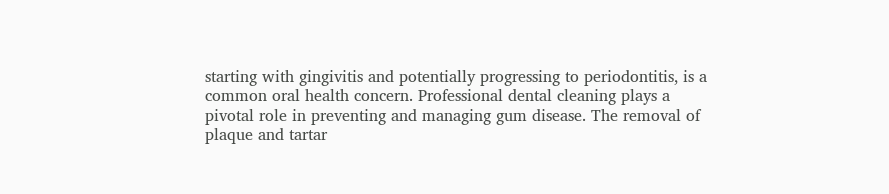starting with gingivitis and potentially progressing to periodontitis, is a common oral health concern. Professional dental cleaning plays a pivotal role in preventing and managing gum disease. The removal of plaque and tartar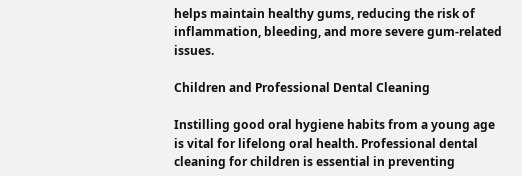helps maintain healthy gums, reducing the risk of inflammation, bleeding, and more severe gum-related issues.

Children and Professional Dental Cleaning

Instilling good oral hygiene habits from a young age is vital for lifelong oral health. Professional dental cleaning for children is essential in preventing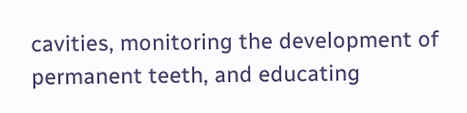cavities, monitoring the development of permanent teeth, and educating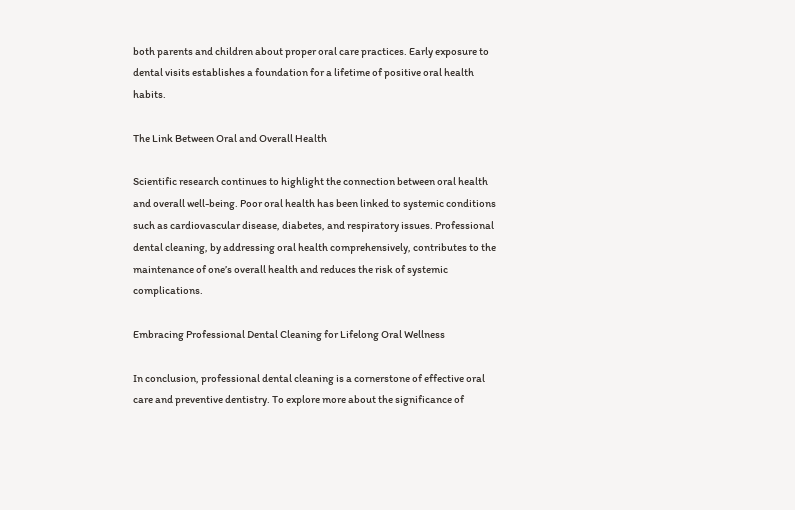both parents and children about proper oral care practices. Early exposure to dental visits establishes a foundation for a lifetime of positive oral health habits.

The Link Between Oral and Overall Health

Scientific research continues to highlight the connection between oral health and overall well-being. Poor oral health has been linked to systemic conditions such as cardiovascular disease, diabetes, and respiratory issues. Professional dental cleaning, by addressing oral health comprehensively, contributes to the maintenance of one’s overall health and reduces the risk of systemic complications.

Embracing Professional Dental Cleaning for Lifelong Oral Wellness

In conclusion, professional dental cleaning is a cornerstone of effective oral care and preventive dentistry. To explore more about the significance of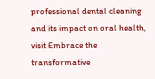professional dental cleaning and its impact on oral health, visit Embrace the transformative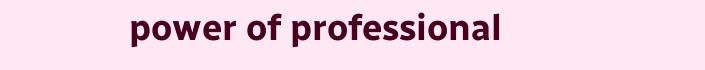power of professional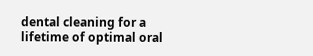dental cleaning for a lifetime of optimal oral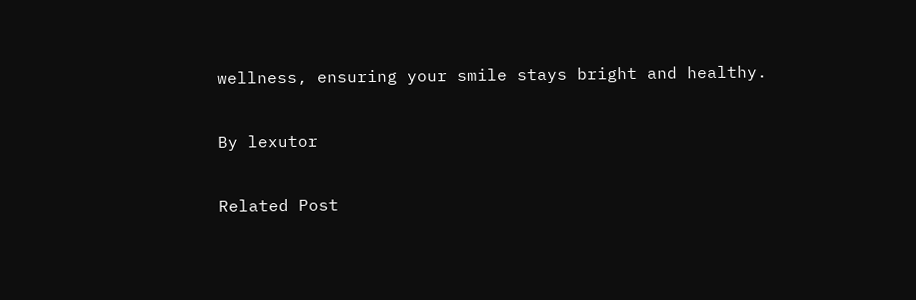wellness, ensuring your smile stays bright and healthy.

By lexutor

Related Post